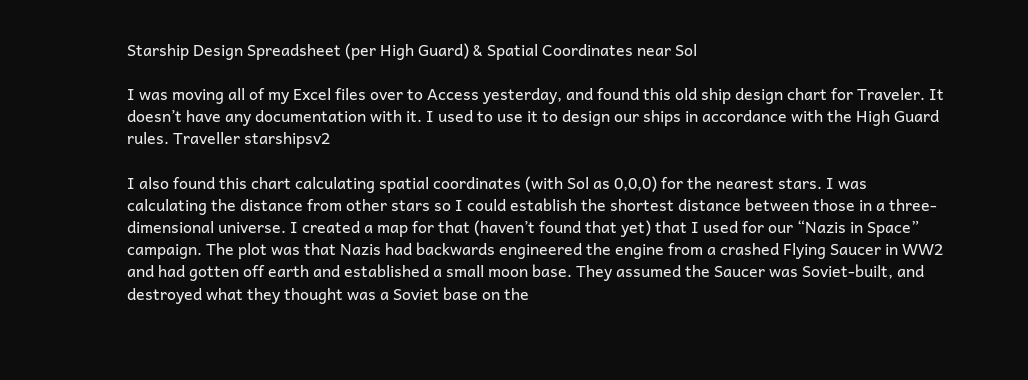Starship Design Spreadsheet (per High Guard) & Spatial Coordinates near Sol

I was moving all of my Excel files over to Access yesterday, and found this old ship design chart for Traveler. It doesn’t have any documentation with it. I used to use it to design our ships in accordance with the High Guard rules. Traveller starshipsv2

I also found this chart calculating spatial coordinates (with Sol as 0,0,0) for the nearest stars. I was calculating the distance from other stars so I could establish the shortest distance between those in a three-dimensional universe. I created a map for that (haven’t found that yet) that I used for our “Nazis in Space” campaign. The plot was that Nazis had backwards engineered the engine from a crashed Flying Saucer in WW2 and had gotten off earth and established a small moon base. They assumed the Saucer was Soviet-built, and destroyed what they thought was a Soviet base on the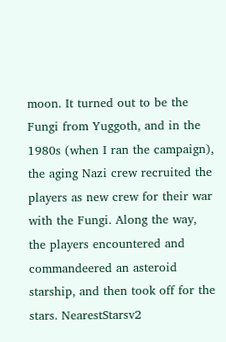moon. It turned out to be the Fungi from Yuggoth, and in the 1980s (when I ran the campaign), the aging Nazi crew recruited the players as new crew for their war with the Fungi. Along the way, the players encountered and commandeered an asteroid starship, and then took off for the stars. NearestStarsv2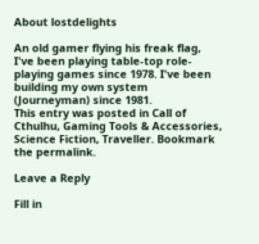About lostdelights

An old gamer flying his freak flag, I've been playing table-top role-playing games since 1978. I've been building my own system (Journeyman) since 1981.
This entry was posted in Call of Cthulhu, Gaming Tools & Accessories, Science Fiction, Traveller. Bookmark the permalink.

Leave a Reply

Fill in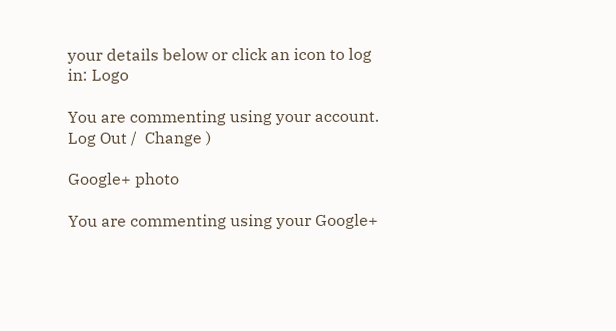your details below or click an icon to log in: Logo

You are commenting using your account. Log Out /  Change )

Google+ photo

You are commenting using your Google+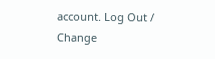account. Log Out /  Change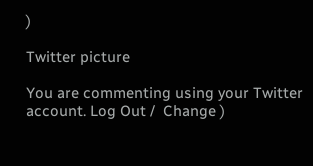)

Twitter picture

You are commenting using your Twitter account. Log Out /  Change )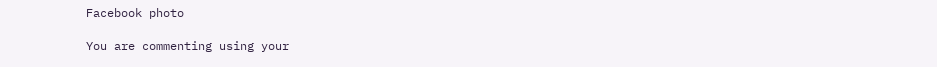Facebook photo

You are commenting using your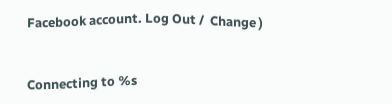Facebook account. Log Out /  Change )


Connecting to %s